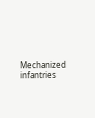Mechanized infantries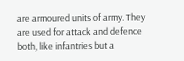are armoured units of army. They are used for attack and defence both, like infantries but a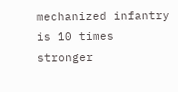mechanized infantry is 10 times stronger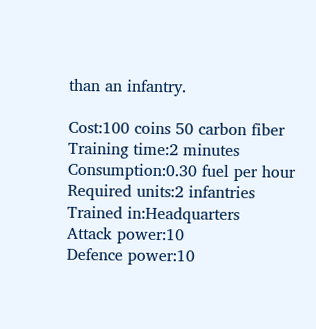than an infantry.

Cost:100 coins 50 carbon fiber
Training time:2 minutes
Consumption:0.30 fuel per hour
Required units:2 infantries
Trained in:Headquarters
Attack power:10
Defence power:10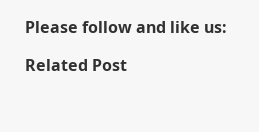Please follow and like us:

Related Post